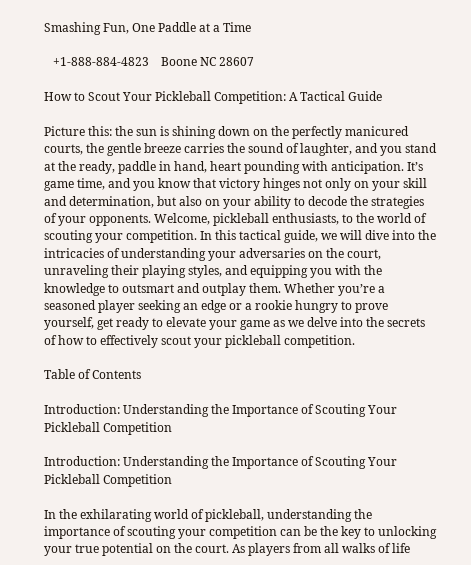Smashing Fun, One Paddle at a Time

   +1-888-884-4823    Boone NC 28607

How to Scout Your Pickleball Competition: A Tactical Guide

Picture this: the sun is shining down on the perfectly manicured courts, the gentle breeze carries the sound of laughter, and you stand at the ready, paddle in hand, heart pounding with anticipation. It’s game time, and you know that victory hinges not only on your skill and determination, but also on your ability to decode the strategies of your opponents. Welcome, pickleball enthusiasts, to the world of scouting your competition. In this tactical guide, we will dive into the intricacies of understanding your adversaries on the court, unraveling their playing styles, and equipping you with the knowledge to outsmart and outplay them. Whether you’re a seasoned player seeking an edge or a rookie hungry to prove yourself, get ready to elevate your game as we delve into the secrets of how to effectively scout your pickleball competition.

Table of Contents

Introduction: Understanding the Importance of Scouting Your Pickleball Competition

Introduction: Understanding the Importance of Scouting Your Pickleball Competition

In the exhilarating world of pickleball, understanding the importance of scouting your competition can be the key to unlocking your true potential on the court. As players from all walks of life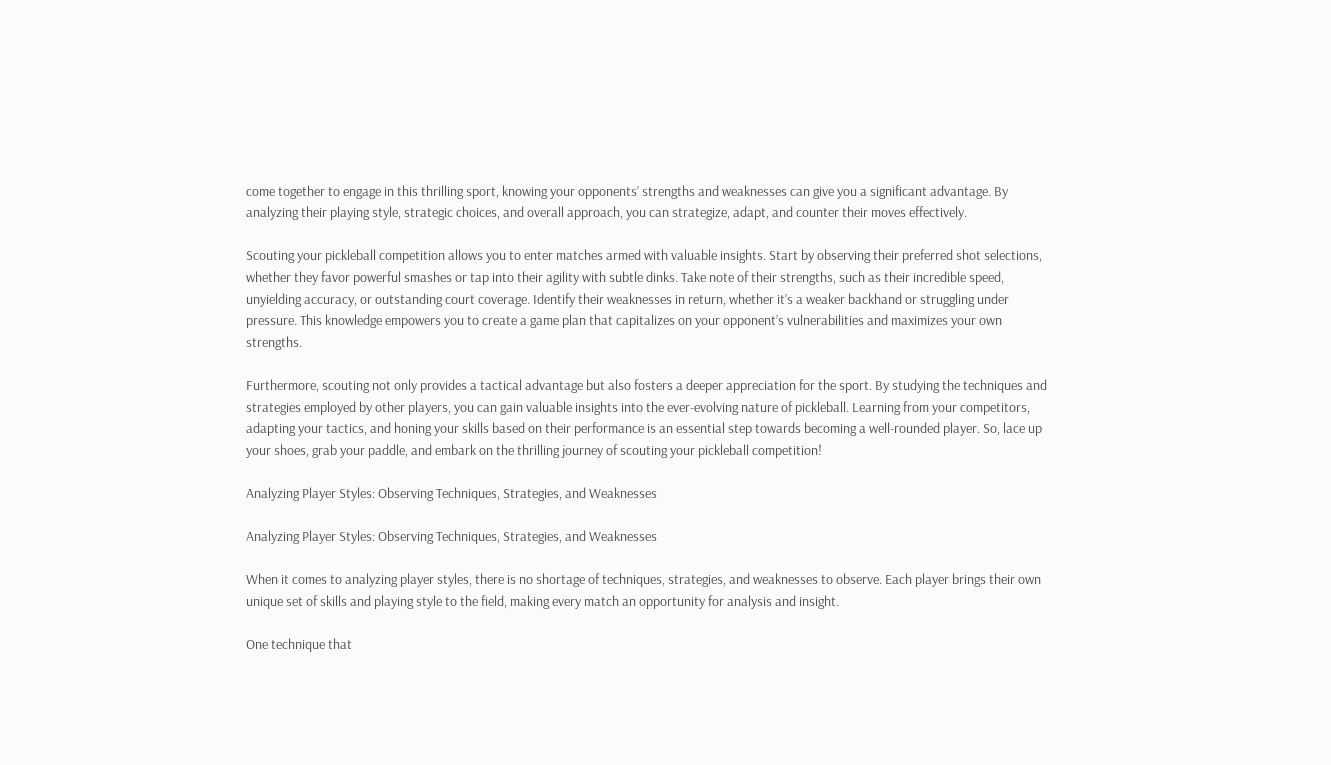come together to engage in this thrilling sport, knowing your opponents’ strengths and weaknesses can give you a significant advantage. By analyzing their playing style, strategic choices, and overall approach, you can strategize, adapt, and counter their moves effectively.

Scouting your pickleball competition allows you to enter matches armed with valuable insights. Start by observing their preferred shot selections, whether they favor powerful smashes or tap into their agility with subtle dinks. Take note of their strengths, such as their incredible speed, unyielding accuracy, or outstanding court coverage. Identify their weaknesses in return, whether it’s a weaker backhand or struggling under pressure. This knowledge empowers you to create a game plan that capitalizes on your opponent’s vulnerabilities and maximizes your own strengths.

Furthermore, scouting not only provides a tactical advantage but also fosters a deeper appreciation for the sport. By studying the techniques and strategies employed by other players, you can gain valuable insights into the ever-evolving nature of pickleball. Learning from your competitors, adapting your tactics, and honing your skills based on their performance is an essential step towards becoming a well-rounded player. So, lace up your shoes, grab your paddle, and embark on the thrilling journey of scouting your pickleball competition!

Analyzing Player Styles: Observing Techniques, Strategies, and Weaknesses

Analyzing Player Styles: Observing Techniques, Strategies, and Weaknesses

When it comes to analyzing player styles, there is no shortage of techniques, strategies, and weaknesses to observe. Each player brings their own unique set of skills and playing style to the field, making every match an opportunity for analysis and insight.

One technique that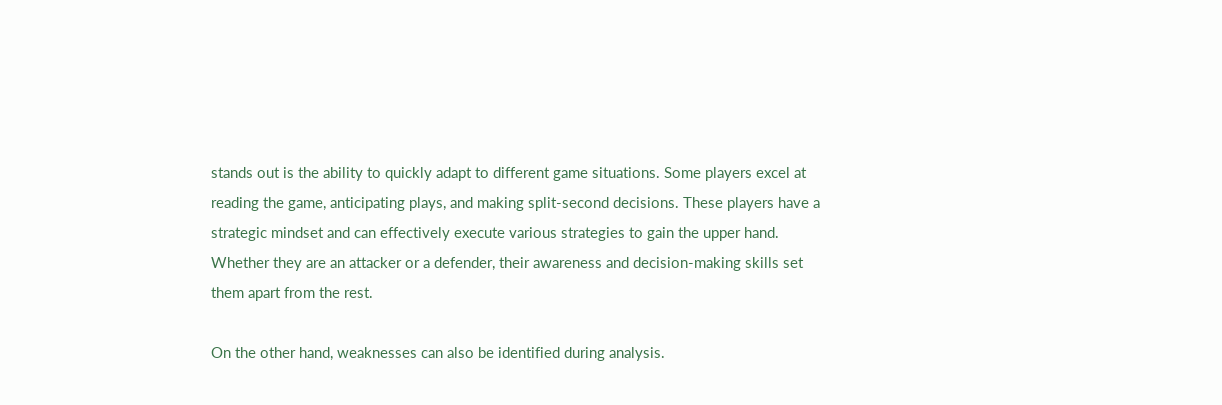stands out is the ability to quickly adapt to different game situations. Some players excel at reading the game, anticipating plays, and making split-second decisions. These players have a strategic mindset and can effectively execute various strategies to gain the upper hand. Whether they are an attacker or a defender, their awareness and decision-making skills set them apart from the rest.

On the other hand, weaknesses can also be identified during analysis.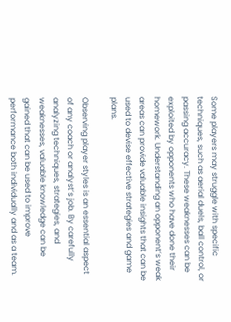Some players may struggle with specific techniques, such as aerial duels, ball control, or passing accuracy. These weaknesses can be exploited by opponents who have done their homework. Understanding an opponent’s weak areas can provide valuable insights that can be used to devise effective strategies and game plans.

Observing player styles is an essential aspect of any coach or analyst’s job. By carefully analyzing techniques, strategies, and weaknesses, valuable knowledge can be gained that can be used to improve performance both individually and as a team.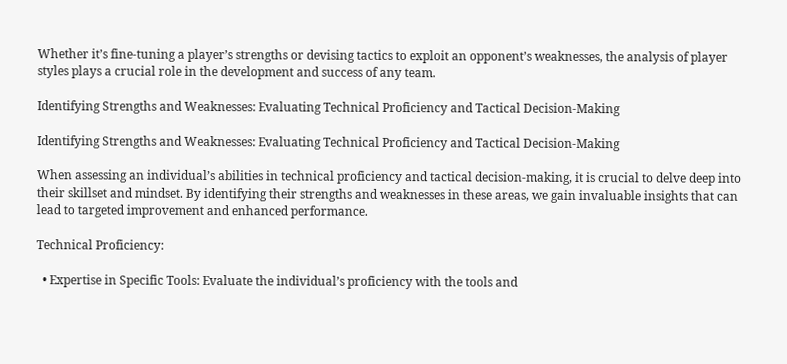Whether it’s fine-tuning a player’s strengths or devising tactics to exploit an opponent’s weaknesses, the analysis of player styles plays a crucial role in the development and success of any team.

Identifying Strengths and Weaknesses: Evaluating Technical Proficiency and Tactical Decision-Making

Identifying Strengths and Weaknesses: Evaluating Technical Proficiency and Tactical Decision-Making

When assessing an individual’s abilities in technical proficiency and tactical decision-making, it is crucial to delve deep into their skillset and mindset. By identifying their strengths and weaknesses in these areas, we gain invaluable insights that can lead to targeted improvement and enhanced performance.

Technical Proficiency:

  • Expertise in Specific Tools: Evaluate the individual’s proficiency with the tools and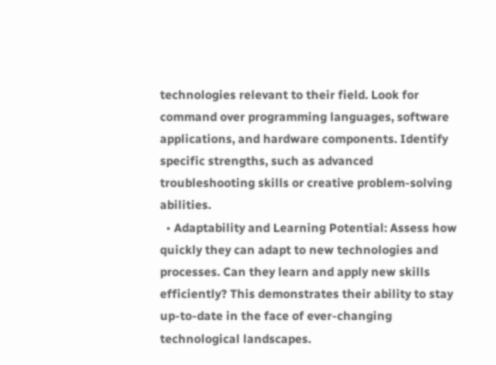technologies relevant to their field. Look for command over programming languages, software applications, and hardware components. Identify specific strengths, such as advanced troubleshooting skills or creative problem-solving abilities.
  • Adaptability and Learning Potential: Assess how quickly they can adapt to new technologies and processes. Can they learn and apply new skills efficiently? This demonstrates their ability to stay up-to-date in the face of ever-changing technological landscapes.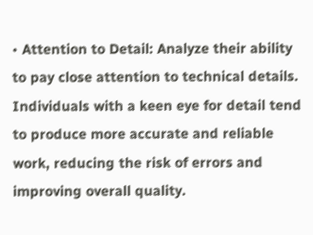• Attention to Detail: Analyze their ability to pay close attention to technical details. Individuals with a keen eye for detail tend to produce more accurate and reliable work, reducing the risk of errors and improving overall quality.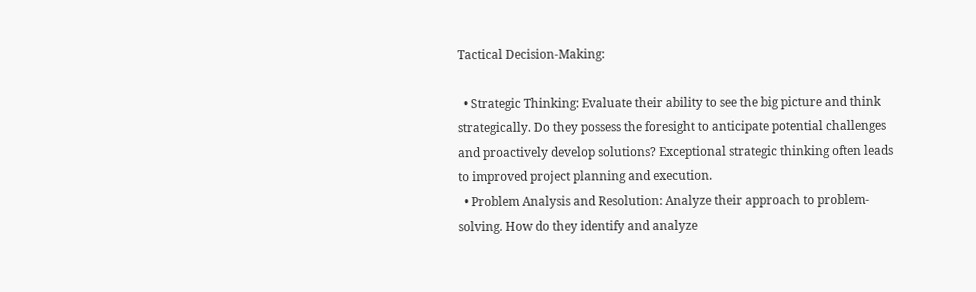Tactical Decision-Making:

  • Strategic Thinking: Evaluate their ability to see the big picture and think strategically. Do they possess the foresight to anticipate potential challenges and proactively develop solutions? Exceptional strategic thinking often leads to improved project planning and execution.
  • Problem Analysis and Resolution: Analyze their approach to problem-solving. How do they identify and analyze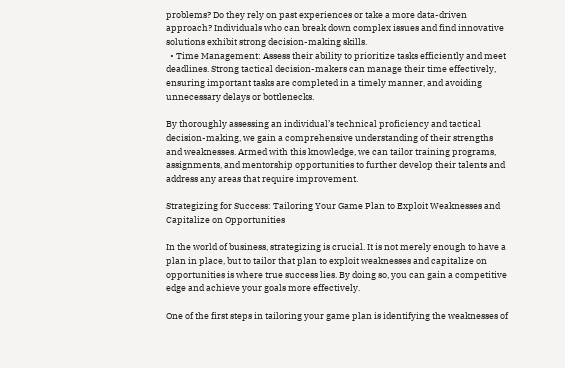problems? Do they rely on past experiences or take a more data-driven approach? Individuals who can break down complex issues and find innovative solutions exhibit strong decision-making skills.
  • Time Management: Assess their ability to prioritize tasks efficiently and meet deadlines. Strong tactical decision-makers can manage their time effectively, ensuring important tasks are completed in a timely manner, and avoiding unnecessary delays or bottlenecks.

By thoroughly assessing an individual’s technical proficiency and tactical decision-making, we gain a comprehensive understanding of their strengths and weaknesses. Armed with this knowledge, we can tailor training programs, assignments, and mentorship opportunities to further develop their talents and address any areas that require improvement.

Strategizing for Success: Tailoring Your Game Plan to Exploit Weaknesses and Capitalize on Opportunities

In the world of business, strategizing is crucial. It is not merely enough to have a plan in place, but to tailor that plan to exploit weaknesses and capitalize on opportunities is where true success lies. By doing so, you can gain a competitive edge and achieve your goals more effectively.

One of the first steps in tailoring your game plan is identifying the weaknesses of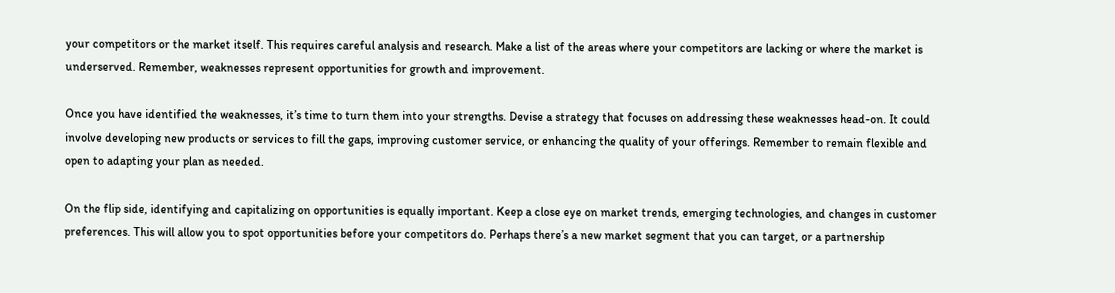your competitors or the market itself. This requires careful analysis and research. Make a list of the areas where your competitors are lacking or where the market is underserved. Remember, weaknesses represent opportunities for growth and improvement.

Once you have identified the weaknesses, it’s time to turn them into your strengths. Devise a strategy that focuses on addressing these weaknesses head-on. It could involve developing new products or services to fill the gaps, improving customer service, or enhancing the quality of your offerings. Remember to remain flexible and open to adapting your plan as needed.

On the flip side, identifying and capitalizing on opportunities is equally important. Keep a close eye on market trends, emerging technologies, and changes in customer preferences. This will allow you to spot opportunities before your competitors do. Perhaps there’s a new market segment that you can target, or a partnership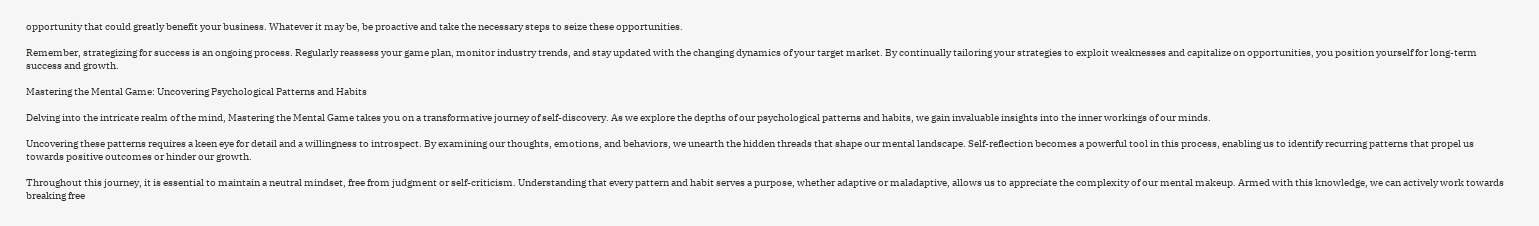opportunity that could greatly benefit your business. Whatever it may be, be proactive and take the necessary steps to seize these opportunities.

Remember, strategizing for success is an ongoing process. Regularly reassess your game plan, monitor industry trends, and stay updated with the changing dynamics of your target market. By continually tailoring your strategies to exploit weaknesses and capitalize on opportunities, you position yourself for long-term success and growth.

Mastering the Mental Game: Uncovering Psychological Patterns and Habits

Delving into the intricate realm of the mind, Mastering the Mental Game takes you on a transformative journey of self-discovery. As we explore the depths of our psychological patterns and habits, we gain invaluable insights into the inner workings of our minds.

Uncovering these patterns requires a keen eye for detail and a willingness to introspect. By examining our thoughts, emotions, and behaviors, we unearth the hidden threads that shape our mental landscape. Self-reflection becomes a powerful tool in this process, enabling us to identify recurring patterns that propel us towards positive outcomes or hinder our growth.

Throughout this journey, it is essential to maintain a neutral mindset, free from judgment or self-criticism. Understanding that every pattern and habit serves a purpose, whether adaptive or maladaptive, allows us to appreciate the complexity of our mental makeup. Armed with this knowledge, we can actively work towards breaking free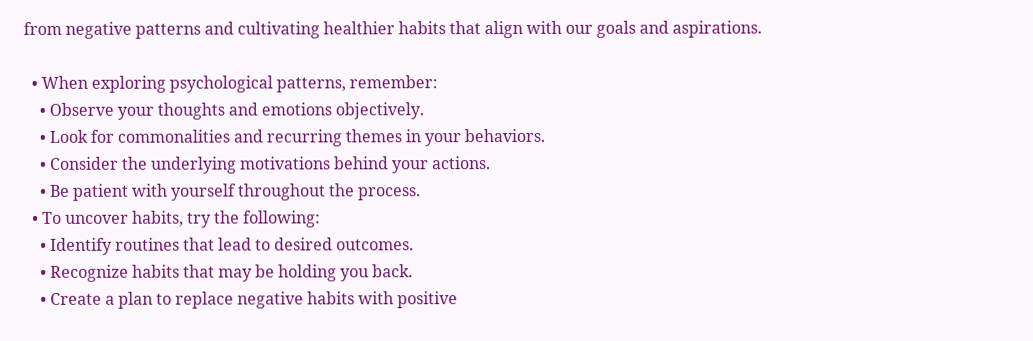from negative patterns and cultivating healthier habits that align with our goals and aspirations.

  • When exploring psychological patterns, remember:
    • Observe your thoughts and emotions objectively.
    • Look for commonalities and recurring themes in your behaviors.
    • Consider the underlying motivations behind your actions.
    • Be patient with yourself throughout the process.
  • To uncover habits, try the following:
    • Identify routines that lead to desired outcomes.
    • Recognize habits that may be holding you back.
    • Create a plan to replace negative habits with positive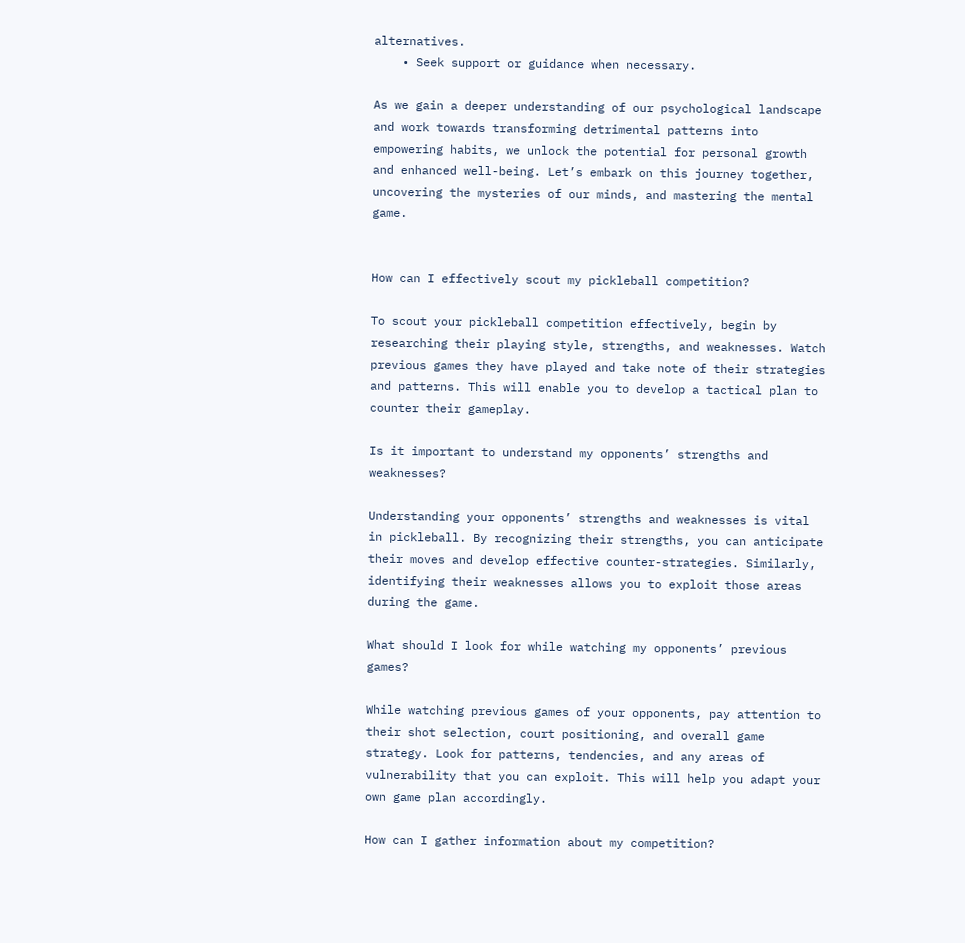alternatives.
    • Seek support or guidance when necessary.

As we gain a deeper understanding of our psychological landscape and work towards transforming detrimental patterns into empowering habits, we unlock the potential for personal growth and enhanced well-being. Let’s embark on this journey together, uncovering the mysteries of our minds, and mastering the mental game.


How can I effectively scout my pickleball competition?

To scout your pickleball competition effectively, begin by researching their playing style, strengths, and weaknesses. Watch previous games they have played and take note of their strategies and patterns. This will enable you to develop a tactical plan to counter their gameplay.

Is it important to understand my opponents’ strengths and weaknesses?

Understanding your opponents’ strengths and weaknesses is vital in pickleball. By recognizing their strengths, you can anticipate their moves and develop effective counter-strategies. Similarly, identifying their weaknesses allows you to exploit those areas during the game.

What should I look for while watching my opponents’ previous games?

While watching previous games of your opponents, pay attention to their shot selection, court positioning, and overall game strategy. Look for patterns, tendencies, and any areas of vulnerability that you can exploit. This will help you adapt your own game plan accordingly.

How can I gather information about my competition?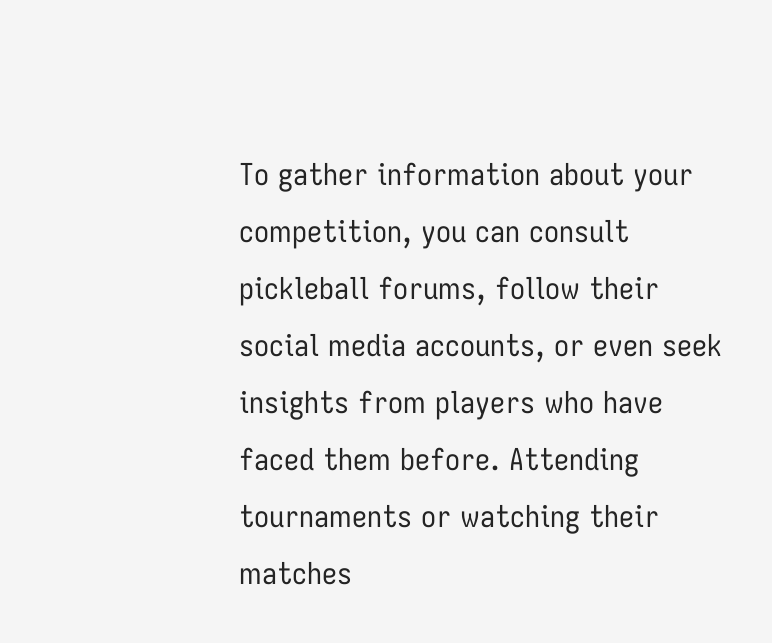To gather information about your competition, you can consult pickleball forums, follow their social media accounts, or even seek insights from players who have faced them before. Attending tournaments or watching their matches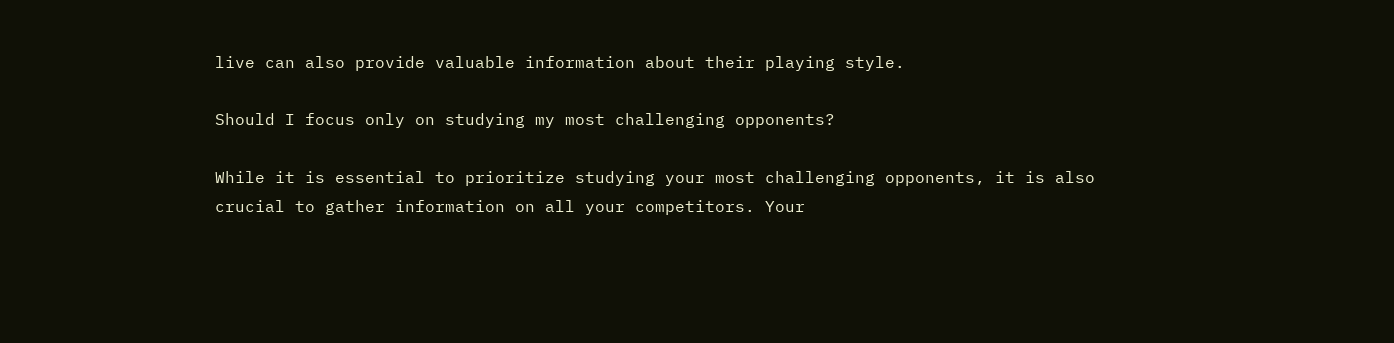live can also provide valuable information about their playing style.

Should I focus only on studying my most challenging opponents?

While it is essential to prioritize studying your most challenging opponents, it is also crucial to gather information on all your competitors. Your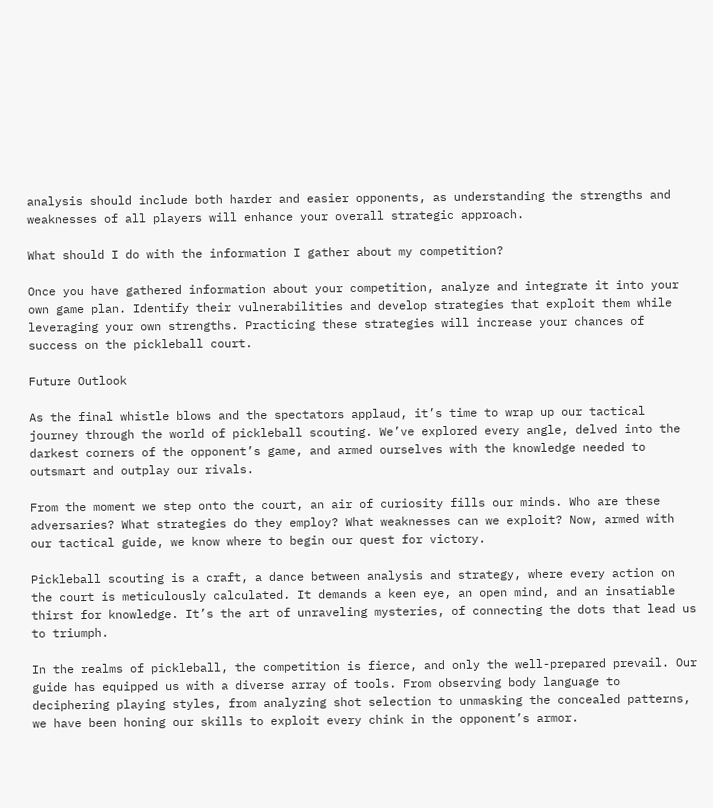analysis should include both harder and easier opponents, as understanding the strengths and weaknesses of all players will enhance your overall strategic approach.

What should I do with the information I gather about my competition?

Once you have gathered information about your competition, analyze and integrate it into your own game plan. Identify their vulnerabilities and develop strategies that exploit them while leveraging your own strengths. Practicing these strategies will increase your chances of success on the pickleball court.

Future Outlook

As the final whistle blows and the spectators applaud, it’s time to wrap up our tactical journey through the world of pickleball scouting. We’ve explored every angle, delved into the darkest corners of the opponent’s game, and armed ourselves with the knowledge needed to outsmart and outplay our rivals.

From the moment we step onto the court, an air of curiosity fills our minds. Who are these adversaries? What strategies do they employ? What weaknesses can we exploit? Now, armed with our tactical guide, we know where to begin our quest for victory.

Pickleball scouting is a craft, a dance between analysis and strategy, where every action on the court is meticulously calculated. It demands a keen eye, an open mind, and an insatiable thirst for knowledge. It’s the art of unraveling mysteries, of connecting the dots that lead us to triumph.

In the realms of pickleball, the competition is fierce, and only the well-prepared prevail. Our guide has equipped us with a diverse array of tools. From observing body language to deciphering playing styles, from analyzing shot selection to unmasking the concealed patterns, we have been honing our skills to exploit every chink in the opponent’s armor.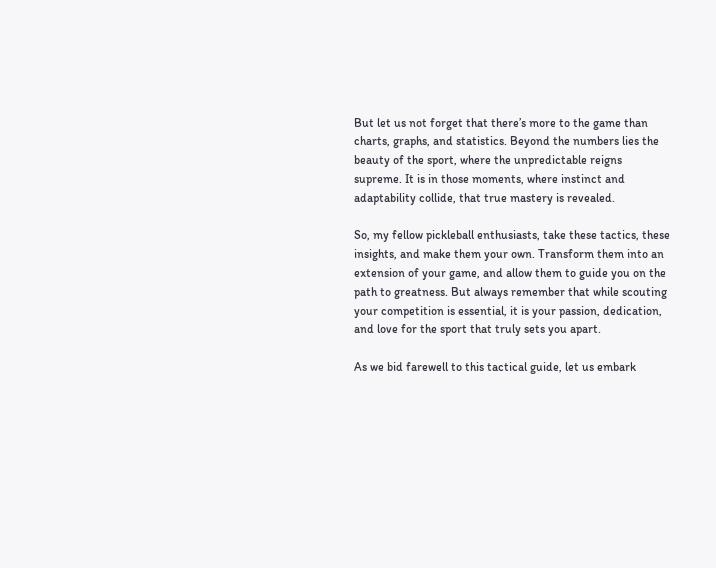But let us not forget that there’s more to the game than charts, graphs, and statistics. Beyond the numbers lies the beauty of the sport, where the unpredictable reigns supreme. It is in those moments, where instinct and adaptability collide, that true mastery is revealed.

So, my fellow pickleball enthusiasts, take these tactics, these insights, and make them your own. Transform them into an extension of your game, and allow them to guide you on the path to greatness. But always remember that while scouting your competition is essential, it is your passion, dedication, and love for the sport that truly sets you apart.

As we bid farewell to this tactical guide, let us embark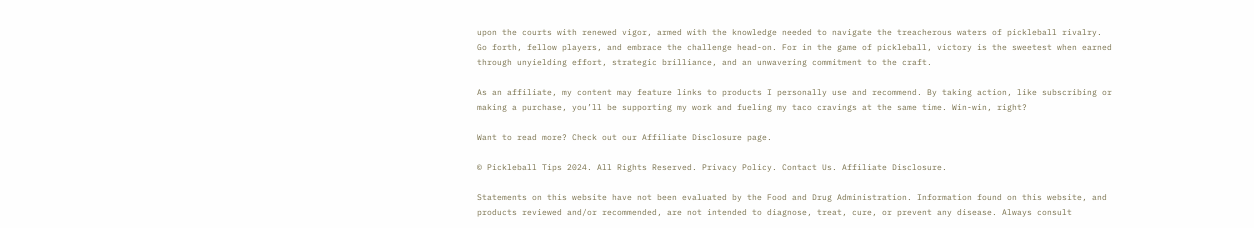upon the courts with renewed vigor, armed with the knowledge needed to navigate the treacherous waters of pickleball rivalry. Go forth, fellow players, and embrace the challenge head-on. For in the game of pickleball, victory is the sweetest when earned through unyielding effort, strategic brilliance, and an unwavering commitment to the craft.

As an affiliate, my content may feature links to products I personally use and recommend. By taking action, like subscribing or making a purchase, you’ll be supporting my work and fueling my taco cravings at the same time. Win-win, right?

Want to read more? Check out our Affiliate Disclosure page.

© Pickleball Tips 2024. All Rights Reserved. Privacy Policy. Contact Us. Affiliate Disclosure.

Statements on this website have not been evaluated by the Food and Drug Administration. Information found on this website, and products reviewed and/or recommended, are not intended to diagnose, treat, cure, or prevent any disease. Always consult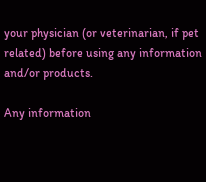your physician (or veterinarian, if pet related) before using any information and/or products.

Any information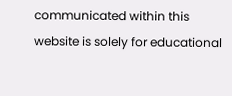communicated within this website is solely for educational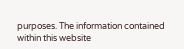purposes. The information contained within this website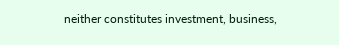neither constitutes investment, business,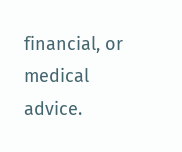financial, or medical advice.